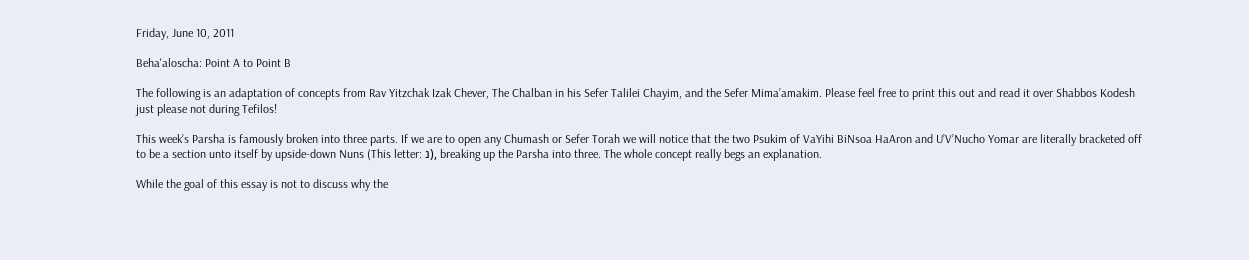Friday, June 10, 2011

Beha'aloscha: Point A to Point B

The following is an adaptation of concepts from Rav Yitzchak Izak Chever, The Chalban in his Sefer Talilei Chayim, and the Sefer Mima’amakim. Please feel free to print this out and read it over Shabbos Kodesh just please not during Tefilos!

This week’s Parsha is famously broken into three parts. If we are to open any Chumash or Sefer Torah we will notice that the two Psukim of VaYihi BiNsoa HaAron and U’V’Nucho Yomar are literally bracketed off to be a section unto itself by upside-down Nuns (This letter: נ), breaking up the Parsha into three. The whole concept really begs an explanation.

While the goal of this essay is not to discuss why the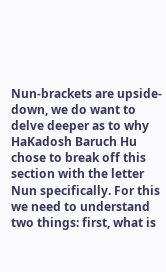Nun-brackets are upside-down, we do want to delve deeper as to why HaKadosh Baruch Hu chose to break off this section with the letter Nun specifically. For this we need to understand two things: first, what is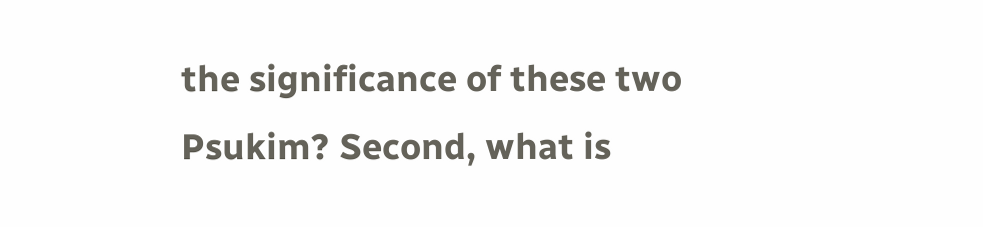the significance of these two Psukim? Second, what is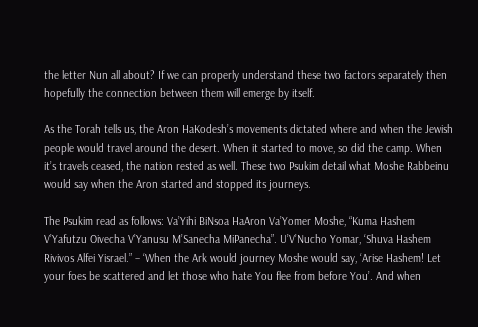the letter Nun all about? If we can properly understand these two factors separately then hopefully the connection between them will emerge by itself.

As the Torah tells us, the Aron HaKodesh’s movements dictated where and when the Jewish people would travel around the desert. When it started to move, so did the camp. When it’s travels ceased, the nation rested as well. These two Psukim detail what Moshe Rabbeinu would say when the Aron started and stopped its journeys.

The Psukim read as follows: Va’Yihi BiNsoa HaAron Va’Yomer Moshe, “Kuma Hashem V’Yafutzu Oivecha V’Yanusu M’Sanecha MiPanecha”. U’V’Nucho Yomar, ‘Shuva Hashem Rivivos Alfei Yisrael.” – ‘When the Ark would journey Moshe would say, ‘Arise Hashem! Let your foes be scattered and let those who hate You flee from before You’. And when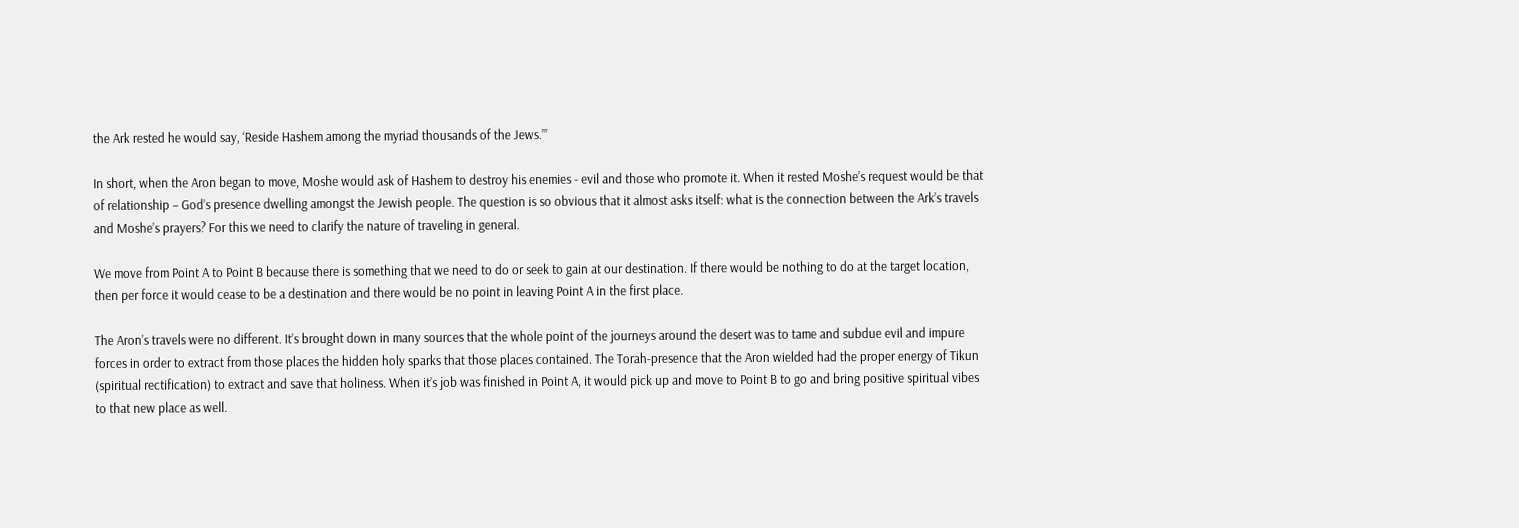the Ark rested he would say, ‘Reside Hashem among the myriad thousands of the Jews.’”

In short, when the Aron began to move, Moshe would ask of Hashem to destroy his enemies - evil and those who promote it. When it rested Moshe’s request would be that of relationship – God’s presence dwelling amongst the Jewish people. The question is so obvious that it almost asks itself: what is the connection between the Ark’s travels and Moshe’s prayers? For this we need to clarify the nature of traveling in general.

We move from Point A to Point B because there is something that we need to do or seek to gain at our destination. If there would be nothing to do at the target location, then per force it would cease to be a destination and there would be no point in leaving Point A in the first place.

The Aron’s travels were no different. It’s brought down in many sources that the whole point of the journeys around the desert was to tame and subdue evil and impure forces in order to extract from those places the hidden holy sparks that those places contained. The Torah-presence that the Aron wielded had the proper energy of Tikun (spiritual rectification) to extract and save that holiness. When it’s job was finished in Point A, it would pick up and move to Point B to go and bring positive spiritual vibes to that new place as well.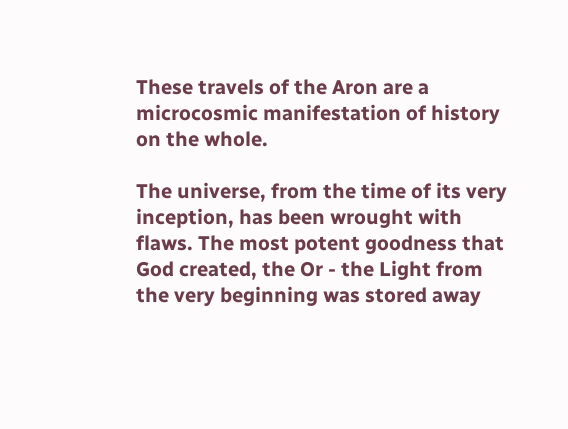These travels of the Aron are a microcosmic manifestation of history on the whole.

The universe, from the time of its very inception, has been wrought with flaws. The most potent goodness that God created, the Or - the Light from the very beginning was stored away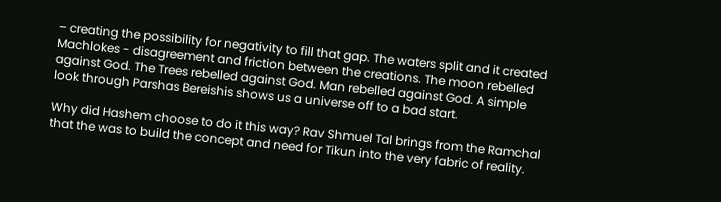– creating the possibility for negativity to fill that gap. The waters split and it created Machlokes - disagreement and friction between the creations. The moon rebelled against God. The Trees rebelled against God. Man rebelled against God. A simple look through Parshas Bereishis shows us a universe off to a bad start.

Why did Hashem choose to do it this way? Rav Shmuel Tal brings from the Ramchal that the was to build the concept and need for Tikun into the very fabric of reality.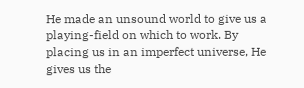He made an unsound world to give us a playing-field on which to work. By placing us in an imperfect universe, He gives us the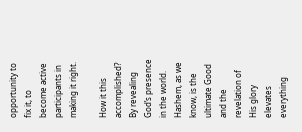opportunity to fix it, to become active participants in making it right.

How it this accomplished? By revealing God’s presence in the world. Hashem, as we know, is the ultimate Good and the revelation of His glory elevates everything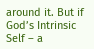around it. But if God’s Intrinsic Self – a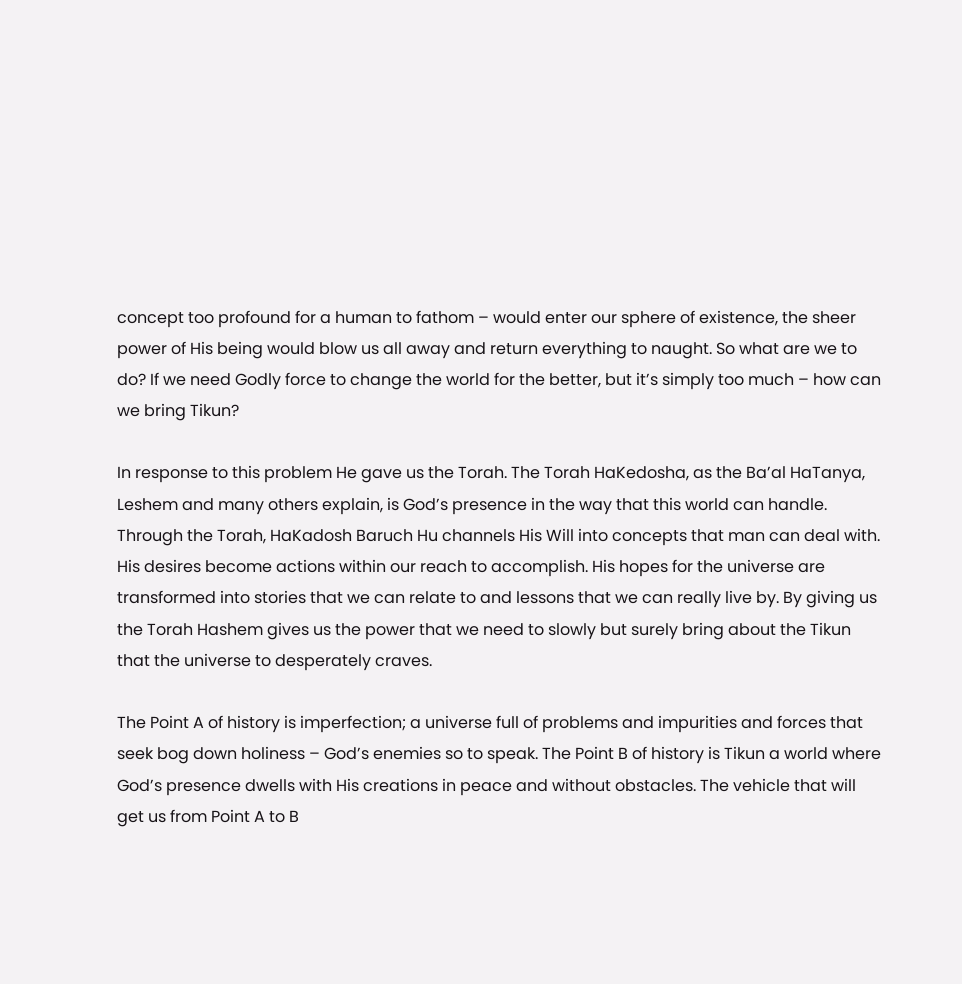concept too profound for a human to fathom – would enter our sphere of existence, the sheer power of His being would blow us all away and return everything to naught. So what are we to do? If we need Godly force to change the world for the better, but it’s simply too much – how can we bring Tikun?

In response to this problem He gave us the Torah. The Torah HaKedosha, as the Ba’al HaTanya, Leshem and many others explain, is God’s presence in the way that this world can handle. Through the Torah, HaKadosh Baruch Hu channels His Will into concepts that man can deal with. His desires become actions within our reach to accomplish. His hopes for the universe are transformed into stories that we can relate to and lessons that we can really live by. By giving us the Torah Hashem gives us the power that we need to slowly but surely bring about the Tikun that the universe to desperately craves.

The Point A of history is imperfection; a universe full of problems and impurities and forces that seek bog down holiness – God’s enemies so to speak. The Point B of history is Tikun a world where God’s presence dwells with His creations in peace and without obstacles. The vehicle that will get us from Point A to B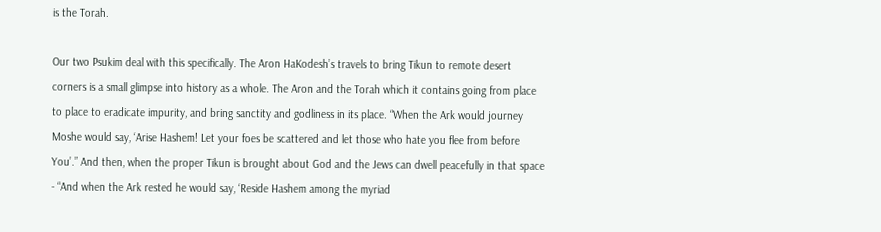is the Torah.

Our two Psukim deal with this specifically. The Aron HaKodesh’s travels to bring Tikun to remote desert corners is a small glimpse into history as a whole. The Aron and the Torah which it contains going from place to place to eradicate impurity, and bring sanctity and godliness in its place. “When the Ark would journey Moshe would say, ‘Arise Hashem! Let your foes be scattered and let those who hate you flee from before You’.” And then, when the proper Tikun is brought about God and the Jews can dwell peacefully in that space - “And when the Ark rested he would say, ‘Reside Hashem among the myriad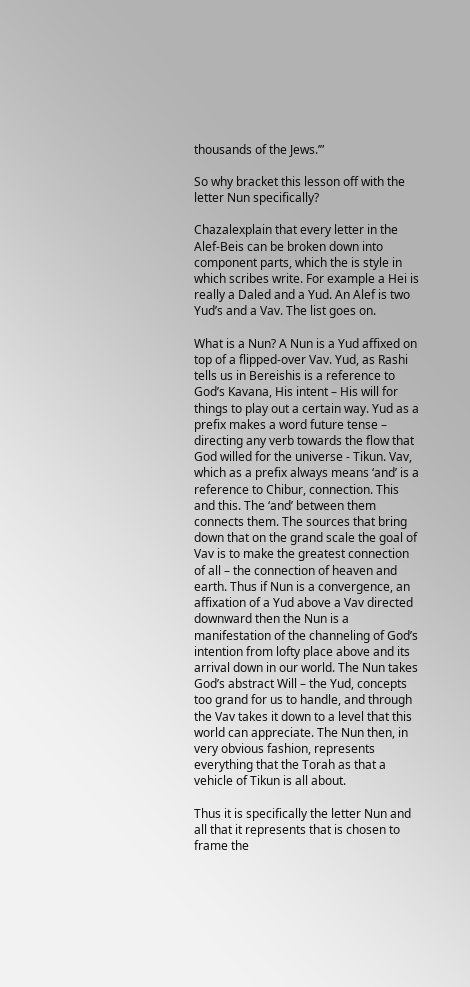thousands of the Jews.’”

So why bracket this lesson off with the letter Nun specifically?

Chazalexplain that every letter in the Alef-Beis can be broken down into component parts, which the is style in which scribes write. For example a Hei is really a Daled and a Yud. An Alef is two Yud’s and a Vav. The list goes on.

What is a Nun? A Nun is a Yud affixed on top of a flipped-over Vav. Yud, as Rashi tells us in Bereishis is a reference to God’s Kavana, His intent – His will for things to play out a certain way. Yud as a prefix makes a word future tense – directing any verb towards the flow that God willed for the universe - Tikun. Vav, which as a prefix always means ‘and’ is a reference to Chibur, connection. This and this. The ‘and’ between them connects them. The sources that bring down that on the grand scale the goal of Vav is to make the greatest connection of all – the connection of heaven and earth. Thus if Nun is a convergence, an affixation of a Yud above a Vav directed downward then the Nun is a manifestation of the channeling of God’s intention from lofty place above and its arrival down in our world. The Nun takes God’s abstract Will – the Yud, concepts too grand for us to handle, and through the Vav takes it down to a level that this world can appreciate. The Nun then, in very obvious fashion, represents everything that the Torah as that a vehicle of Tikun is all about.

Thus it is specifically the letter Nun and all that it represents that is chosen to frame the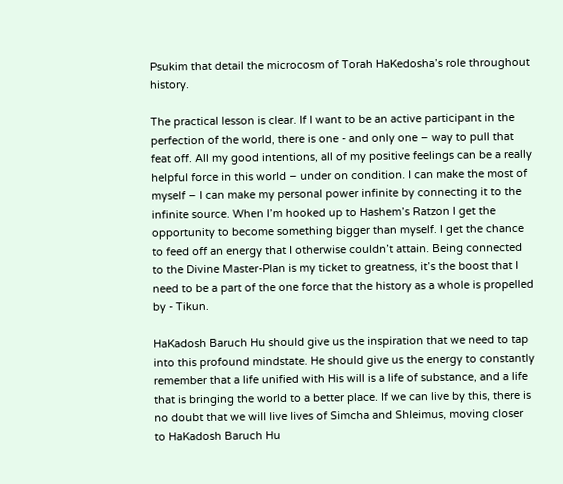Psukim that detail the microcosm of Torah HaKedosha’s role throughout history.

The practical lesson is clear. If I want to be an active participant in the perfection of the world, there is one - and only one – way to pull that feat off. All my good intentions, all of my positive feelings can be a really helpful force in this world – under on condition. I can make the most of myself – I can make my personal power infinite by connecting it to the infinite source. When I’m hooked up to Hashem’s Ratzon I get the opportunity to become something bigger than myself. I get the chance to feed off an energy that I otherwise couldn’t attain. Being connected to the Divine Master-Plan is my ticket to greatness, it’s the boost that I need to be a part of the one force that the history as a whole is propelled by - Tikun.

HaKadosh Baruch Hu should give us the inspiration that we need to tap into this profound mindstate. He should give us the energy to constantly remember that a life unified with His will is a life of substance, and a life that is bringing the world to a better place. If we can live by this, there is no doubt that we will live lives of Simcha and Shleimus, moving closer to HaKadosh Baruch Hu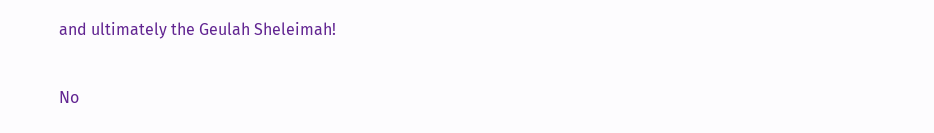and ultimately the Geulah Sheleimah!

No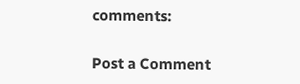comments:

Post a Comment